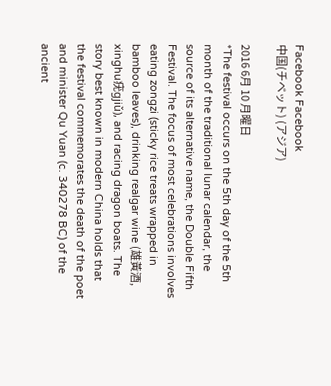Facebook Facebook
中国(チベット) (アジア)

2016 6月 10 月曜日
*The festival occurs on the 5th day of the 5th month of the traditional lunar calendar, the source of its alternative name, the Double Fifth Festival. The focus of most celebrations involves eating zongzi (sticky rice treats wrapped in bamboo leaves), drinking realgar wine (雄黃酒, xinghu疣gjiǔ), and racing dragon boats. The story best known in modern China holds that the festival commemorates the death of the poet and minister Qu Yuan (c. 340278 BC) of the ancient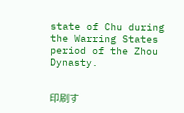state of Chu during the Warring States period of the Zhou Dynasty.


印刷す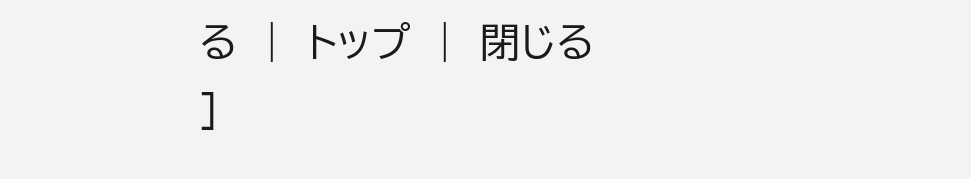る  |  トップ  |  閉じる  ]